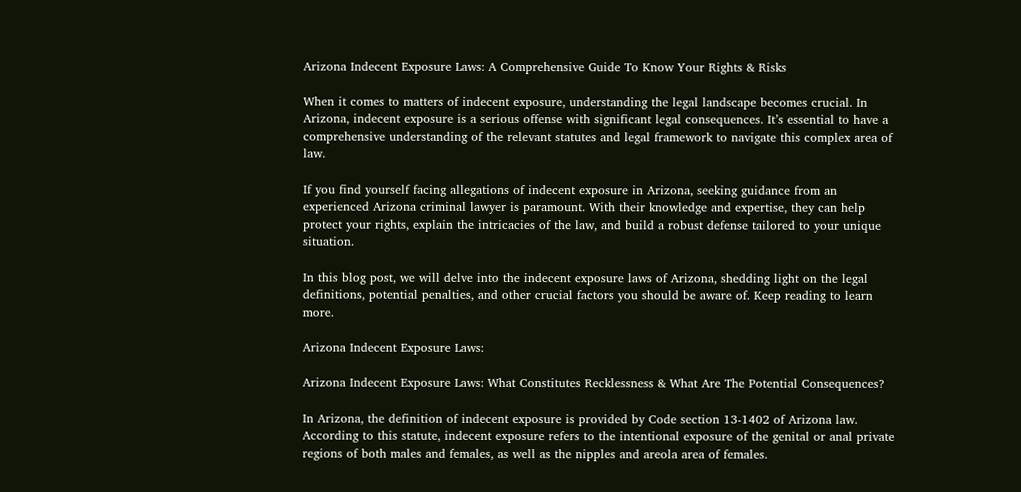Arizona Indecent Exposure Laws: A Comprehensive Guide To Know Your Rights & Risks

When it comes to matters of indecent exposure, understanding the legal landscape becomes crucial. In Arizona, indecent exposure is a serious offense with significant legal consequences. It’s essential to have a comprehensive understanding of the relevant statutes and legal framework to navigate this complex area of law.

If you find yourself facing allegations of indecent exposure in Arizona, seeking guidance from an experienced Arizona criminal lawyer is paramount. With their knowledge and expertise, they can help protect your rights, explain the intricacies of the law, and build a robust defense tailored to your unique situation.

In this blog post, we will delve into the indecent exposure laws of Arizona, shedding light on the legal definitions, potential penalties, and other crucial factors you should be aware of. Keep reading to learn more.

Arizona Indecent Exposure Laws:

Arizona Indecent Exposure Laws: What Constitutes Recklessness & What Are The Potential Consequences?

In Arizona, the definition of indecent exposure is provided by Code section 13-1402 of Arizona law. According to this statute, indecent exposure refers to the intentional exposure of the genital or anal private regions of both males and females, as well as the nipples and areola area of females.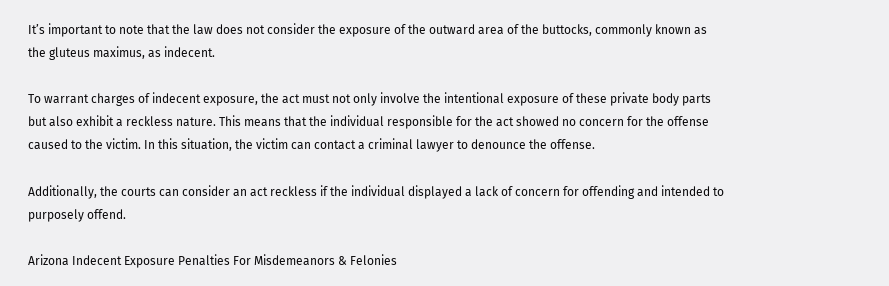It’s important to note that the law does not consider the exposure of the outward area of the buttocks, commonly known as the gluteus maximus, as indecent.

To warrant charges of indecent exposure, the act must not only involve the intentional exposure of these private body parts but also exhibit a reckless nature. This means that the individual responsible for the act showed no concern for the offense caused to the victim. In this situation, the victim can contact a criminal lawyer to denounce the offense.

Additionally, the courts can consider an act reckless if the individual displayed a lack of concern for offending and intended to purposely offend.

Arizona Indecent Exposure Penalties For Misdemeanors & Felonies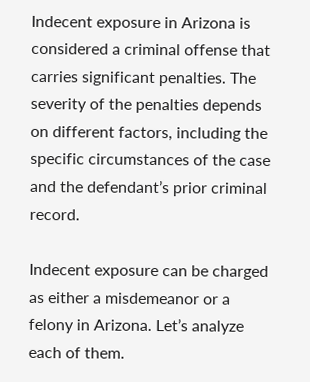Indecent exposure in Arizona is considered a criminal offense that carries significant penalties. The severity of the penalties depends on different factors, including the specific circumstances of the case and the defendant’s prior criminal record.

Indecent exposure can be charged as either a misdemeanor or a felony in Arizona. Let’s analyze each of them.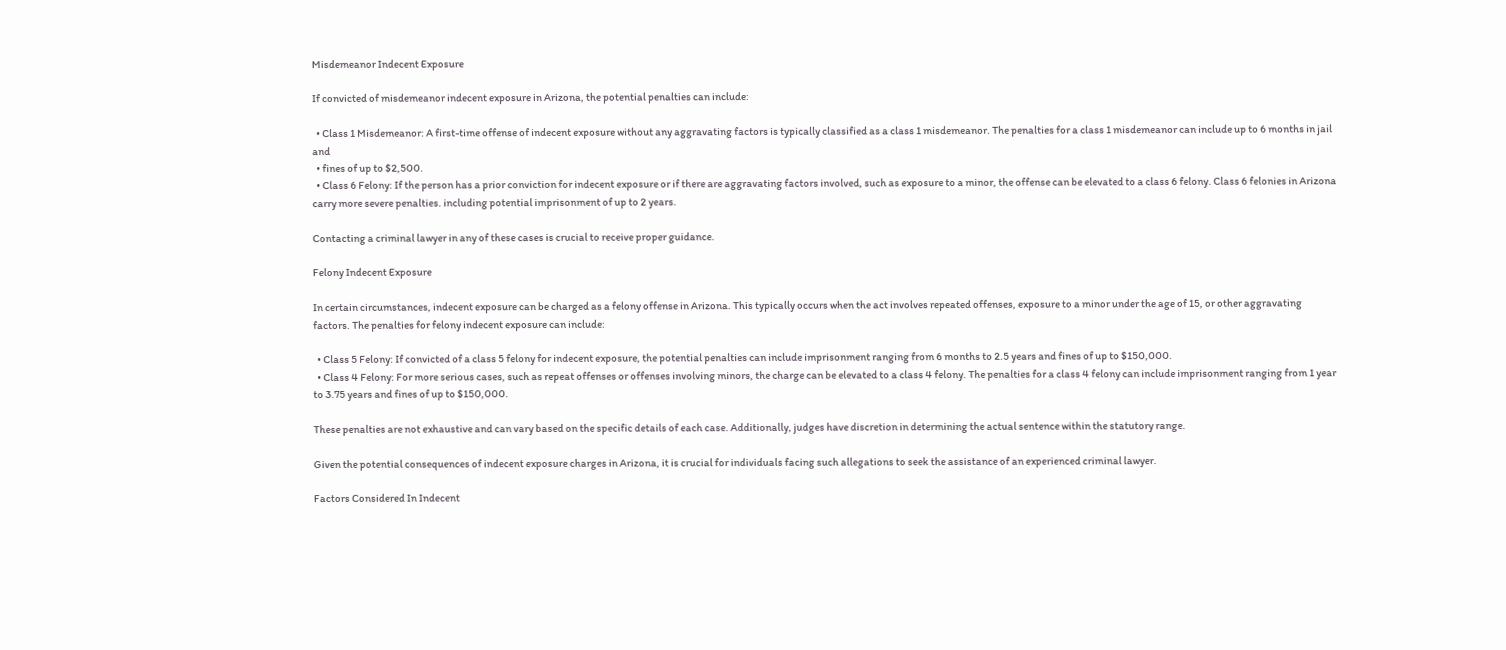Misdemeanor Indecent Exposure

If convicted of misdemeanor indecent exposure in Arizona, the potential penalties can include:

  • Class 1 Misdemeanor: A first-time offense of indecent exposure without any aggravating factors is typically classified as a class 1 misdemeanor. The penalties for a class 1 misdemeanor can include up to 6 months in jail and
  • fines of up to $2,500.
  • Class 6 Felony: If the person has a prior conviction for indecent exposure or if there are aggravating factors involved, such as exposure to a minor, the offense can be elevated to a class 6 felony. Class 6 felonies in Arizona carry more severe penalties. including potential imprisonment of up to 2 years.

Contacting a criminal lawyer in any of these cases is crucial to receive proper guidance.

Felony Indecent Exposure

In certain circumstances, indecent exposure can be charged as a felony offense in Arizona. This typically occurs when the act involves repeated offenses, exposure to a minor under the age of 15, or other aggravating factors. The penalties for felony indecent exposure can include:

  • Class 5 Felony: If convicted of a class 5 felony for indecent exposure, the potential penalties can include imprisonment ranging from 6 months to 2.5 years and fines of up to $150,000.
  • Class 4 Felony: For more serious cases, such as repeat offenses or offenses involving minors, the charge can be elevated to a class 4 felony. The penalties for a class 4 felony can include imprisonment ranging from 1 year to 3.75 years and fines of up to $150,000.

These penalties are not exhaustive and can vary based on the specific details of each case. Additionally, judges have discretion in determining the actual sentence within the statutory range.

Given the potential consequences of indecent exposure charges in Arizona, it is crucial for individuals facing such allegations to seek the assistance of an experienced criminal lawyer.

Factors Considered In Indecent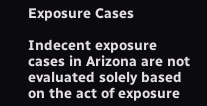Exposure Cases

Indecent exposure cases in Arizona are not evaluated solely based on the act of exposure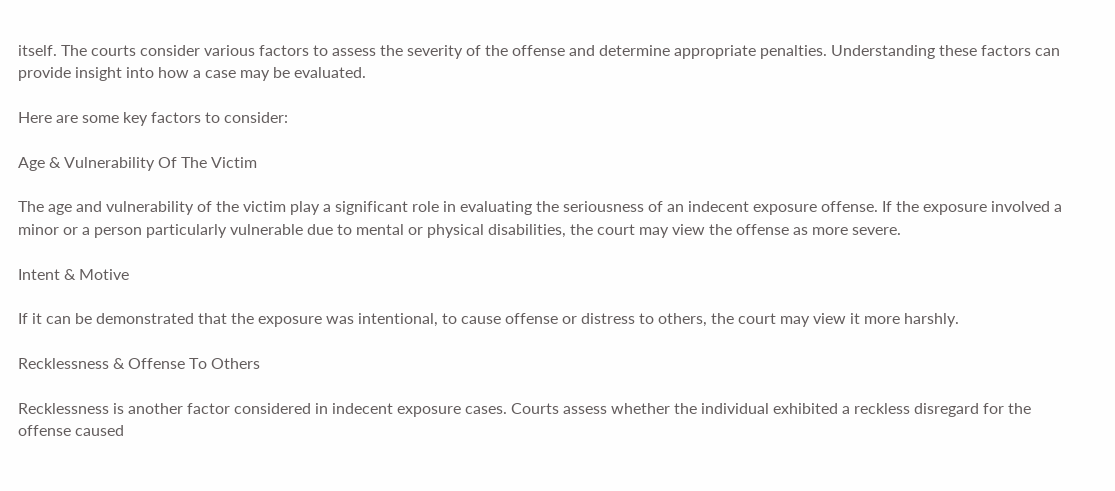itself. The courts consider various factors to assess the severity of the offense and determine appropriate penalties. Understanding these factors can provide insight into how a case may be evaluated.

Here are some key factors to consider:

Age & Vulnerability Of The Victim

The age and vulnerability of the victim play a significant role in evaluating the seriousness of an indecent exposure offense. If the exposure involved a minor or a person particularly vulnerable due to mental or physical disabilities, the court may view the offense as more severe.

Intent & Motive

If it can be demonstrated that the exposure was intentional, to cause offense or distress to others, the court may view it more harshly.

Recklessness & Offense To Others

Recklessness is another factor considered in indecent exposure cases. Courts assess whether the individual exhibited a reckless disregard for the offense caused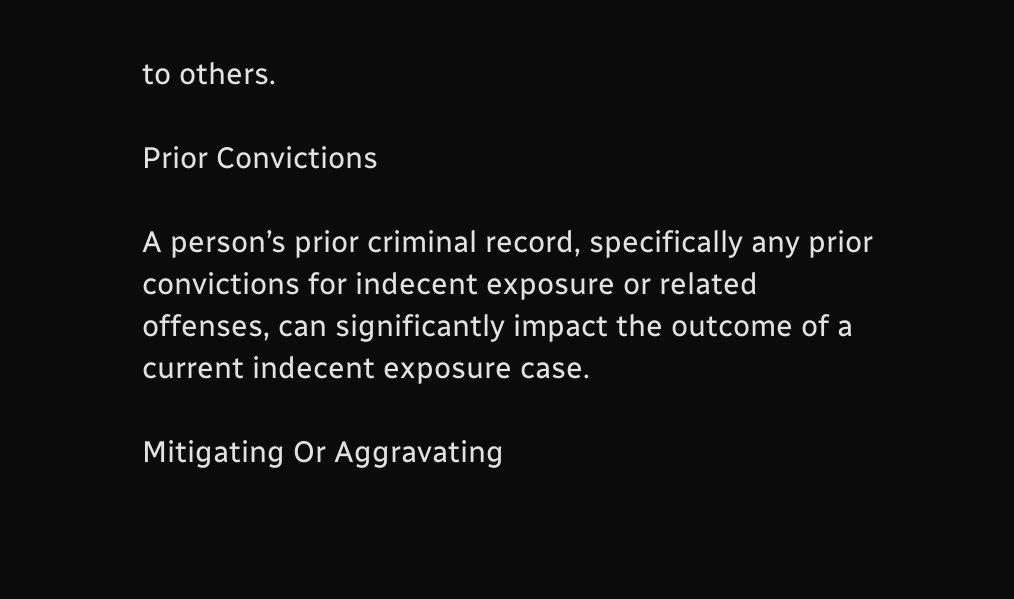to others.

Prior Convictions

A person’s prior criminal record, specifically any prior convictions for indecent exposure or related offenses, can significantly impact the outcome of a current indecent exposure case.

Mitigating Or Aggravating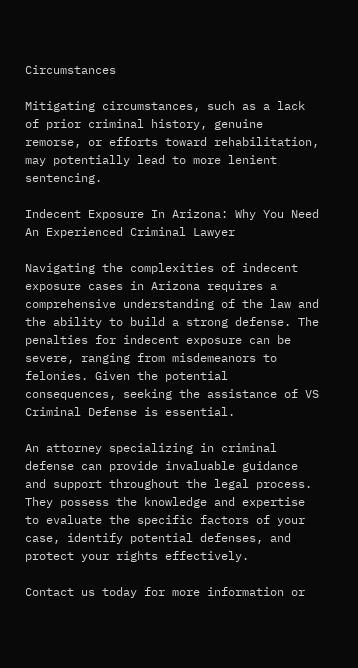Circumstances

Mitigating circumstances, such as a lack of prior criminal history, genuine remorse, or efforts toward rehabilitation, may potentially lead to more lenient sentencing.

Indecent Exposure In Arizona: Why You Need An Experienced Criminal Lawyer

Navigating the complexities of indecent exposure cases in Arizona requires a comprehensive understanding of the law and the ability to build a strong defense. The penalties for indecent exposure can be severe, ranging from misdemeanors to felonies. Given the potential consequences, seeking the assistance of VS Criminal Defense is essential.

An attorney specializing in criminal defense can provide invaluable guidance and support throughout the legal process. They possess the knowledge and expertise to evaluate the specific factors of your case, identify potential defenses, and protect your rights effectively.

Contact us today for more information or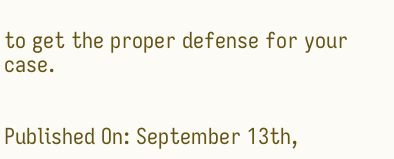to get the proper defense for your case.


Published On: September 13th,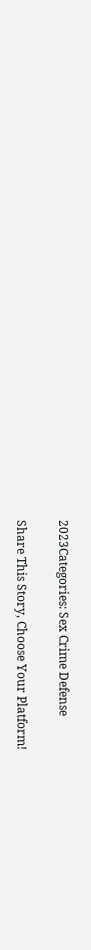2023Categories: Sex Crime Defense

Share This Story, Choose Your Platform!